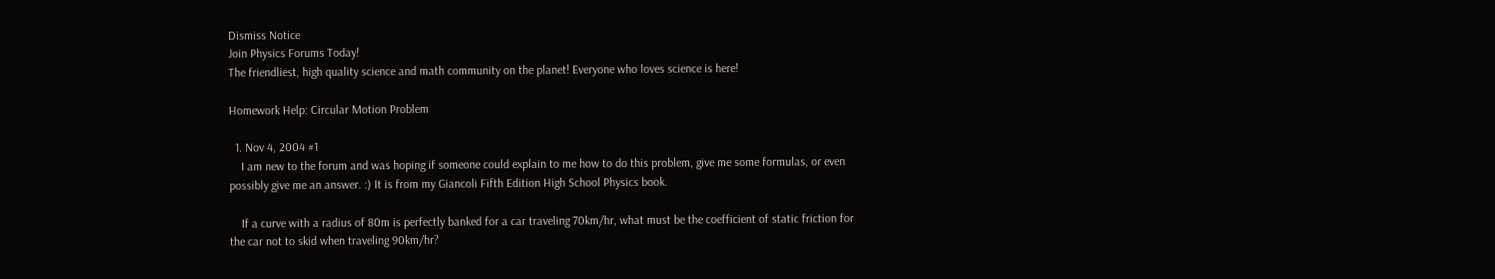Dismiss Notice
Join Physics Forums Today!
The friendliest, high quality science and math community on the planet! Everyone who loves science is here!

Homework Help: Circular Motion Problem

  1. Nov 4, 2004 #1
    I am new to the forum and was hoping if someone could explain to me how to do this problem, give me some formulas, or even possibly give me an answer. :) It is from my Giancoli Fifth Edition High School Physics book.

    If a curve with a radius of 80m is perfectly banked for a car traveling 70km/hr, what must be the coefficient of static friction for the car not to skid when traveling 90km/hr?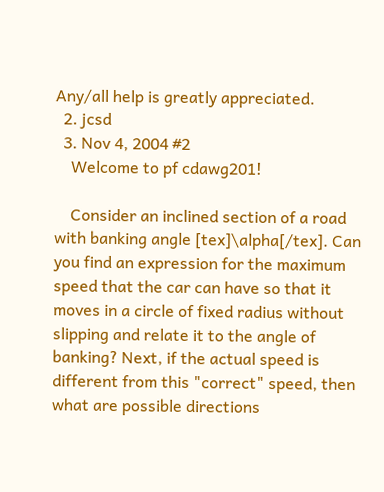Any/all help is greatly appreciated.
  2. jcsd
  3. Nov 4, 2004 #2
    Welcome to pf cdawg201!

    Consider an inclined section of a road with banking angle [tex]\alpha[/tex]. Can you find an expression for the maximum speed that the car can have so that it moves in a circle of fixed radius without slipping and relate it to the angle of banking? Next, if the actual speed is different from this "correct" speed, then what are possible directions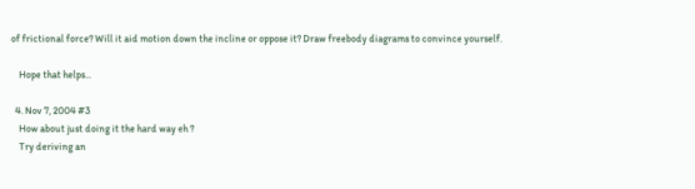of frictional force? Will it aid motion down the incline or oppose it? Draw freebody diagrams to convince yourself.

    Hope that helps...

  4. Nov 7, 2004 #3
    How about just doing it the hard way eh ?
    Try deriving an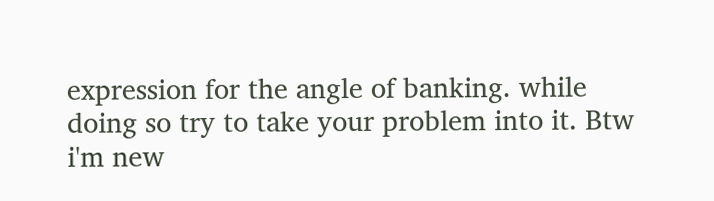expression for the angle of banking. while doing so try to take your problem into it. Btw i'm new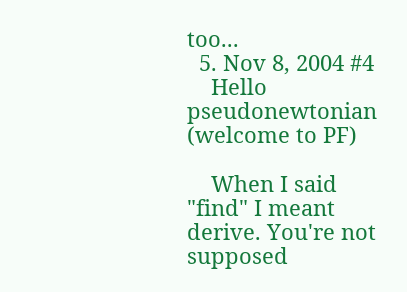too...
  5. Nov 8, 2004 #4
    Hello pseudonewtonian (welcome to PF)

    When I said "find" I meant derive. You're not supposed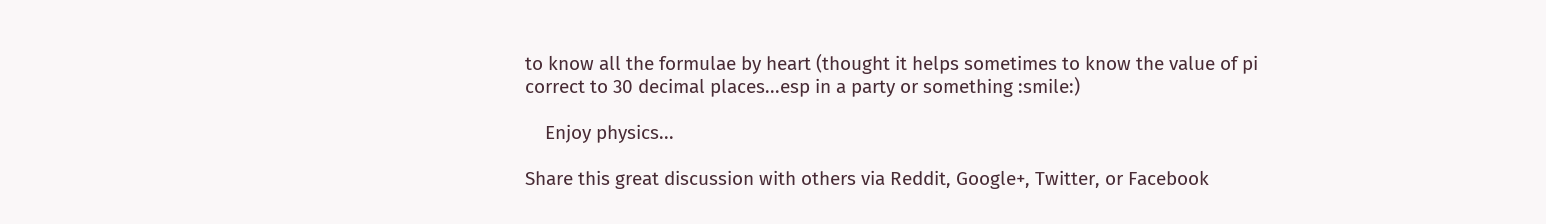to know all the formulae by heart (thought it helps sometimes to know the value of pi correct to 30 decimal places...esp in a party or something :smile:)

    Enjoy physics...

Share this great discussion with others via Reddit, Google+, Twitter, or Facebook